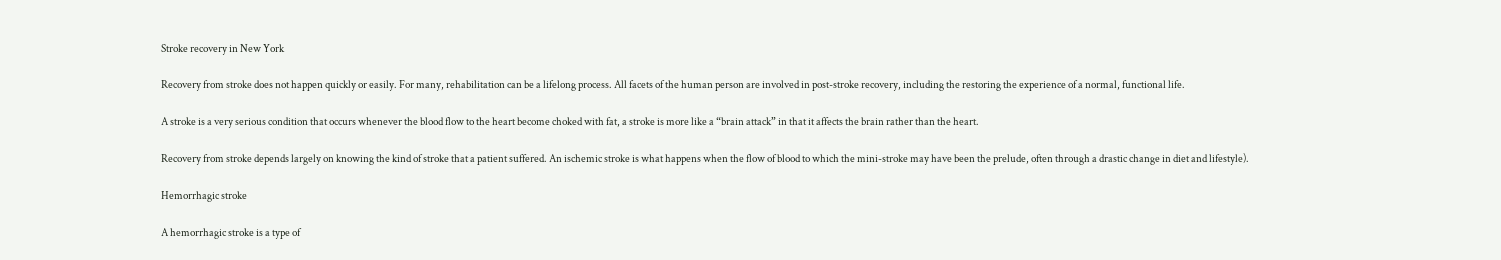Stroke recovery in New York

Recovery from stroke does not happen quickly or easily. For many, rehabilitation can be a lifelong process. All facets of the human person are involved in post-stroke recovery, including the restoring the experience of a normal, functional life.

A stroke is a very serious condition that occurs whenever the blood flow to the heart become choked with fat, a stroke is more like a “brain attack” in that it affects the brain rather than the heart.

Recovery from stroke depends largely on knowing the kind of stroke that a patient suffered. An ischemic stroke is what happens when the flow of blood to which the mini-stroke may have been the prelude, often through a drastic change in diet and lifestyle).

Hemorrhagic stroke

A hemorrhagic stroke is a type of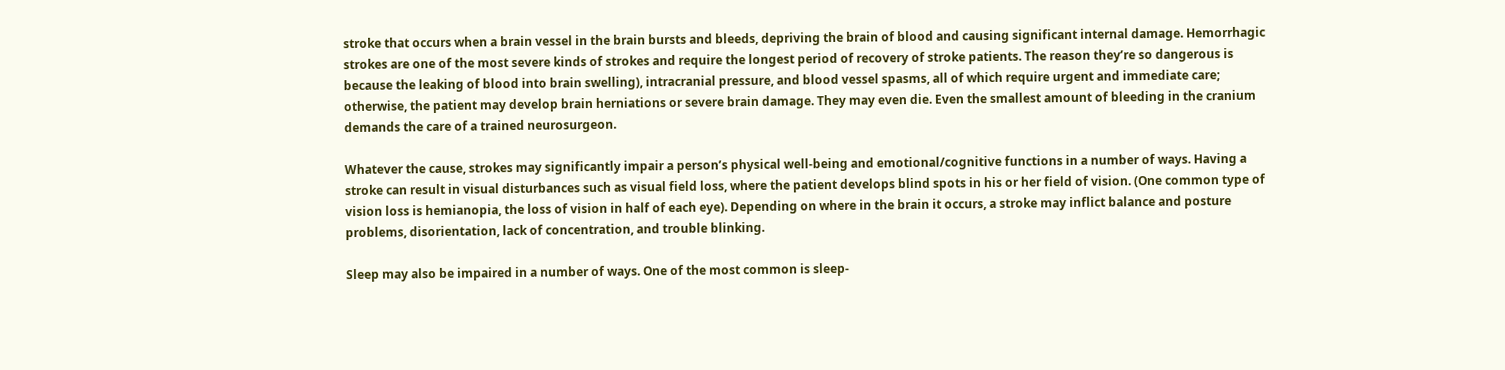stroke that occurs when a brain vessel in the brain bursts and bleeds, depriving the brain of blood and causing significant internal damage. Hemorrhagic strokes are one of the most severe kinds of strokes and require the longest period of recovery of stroke patients. The reason they’re so dangerous is because the leaking of blood into brain swelling), intracranial pressure, and blood vessel spasms, all of which require urgent and immediate care; otherwise, the patient may develop brain herniations or severe brain damage. They may even die. Even the smallest amount of bleeding in the cranium demands the care of a trained neurosurgeon.

Whatever the cause, strokes may significantly impair a person’s physical well-being and emotional/cognitive functions in a number of ways. Having a stroke can result in visual disturbances such as visual field loss, where the patient develops blind spots in his or her field of vision. (One common type of vision loss is hemianopia, the loss of vision in half of each eye). Depending on where in the brain it occurs, a stroke may inflict balance and posture problems, disorientation, lack of concentration, and trouble blinking.

Sleep may also be impaired in a number of ways. One of the most common is sleep-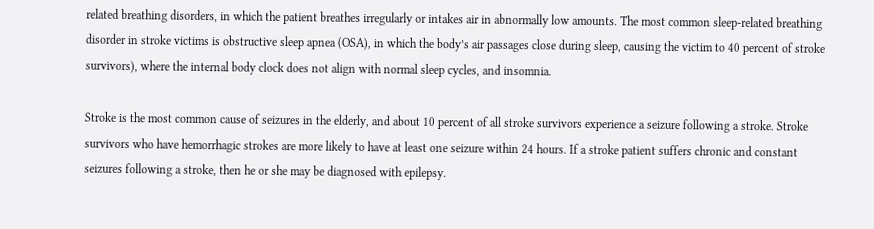related breathing disorders, in which the patient breathes irregularly or intakes air in abnormally low amounts. The most common sleep-related breathing disorder in stroke victims is obstructive sleep apnea (OSA), in which the body’s air passages close during sleep, causing the victim to 40 percent of stroke survivors), where the internal body clock does not align with normal sleep cycles, and insomnia.

Stroke is the most common cause of seizures in the elderly, and about 10 percent of all stroke survivors experience a seizure following a stroke. Stroke survivors who have hemorrhagic strokes are more likely to have at least one seizure within 24 hours. If a stroke patient suffers chronic and constant seizures following a stroke, then he or she may be diagnosed with epilepsy.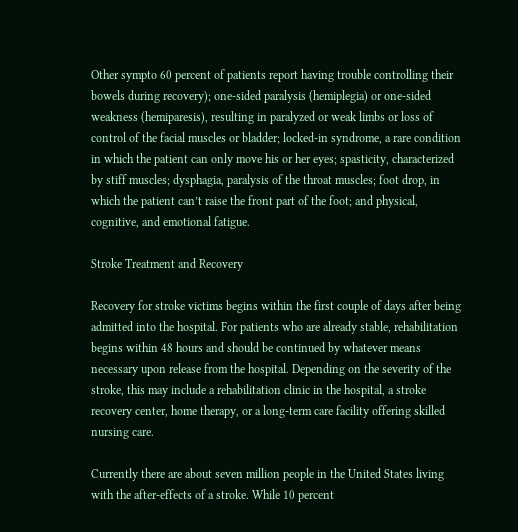Other sympto 60 percent of patients report having trouble controlling their bowels during recovery); one-sided paralysis (hemiplegia) or one-sided weakness (hemiparesis), resulting in paralyzed or weak limbs or loss of control of the facial muscles or bladder; locked-in syndrome, a rare condition in which the patient can only move his or her eyes; spasticity, characterized by stiff muscles; dysphagia, paralysis of the throat muscles; foot drop, in which the patient can’t raise the front part of the foot; and physical, cognitive, and emotional fatigue.

Stroke Treatment and Recovery

Recovery for stroke victims begins within the first couple of days after being admitted into the hospital. For patients who are already stable, rehabilitation begins within 48 hours and should be continued by whatever means necessary upon release from the hospital. Depending on the severity of the stroke, this may include a rehabilitation clinic in the hospital, a stroke recovery center, home therapy, or a long-term care facility offering skilled nursing care.

Currently there are about seven million people in the United States living with the after-effects of a stroke. While 10 percent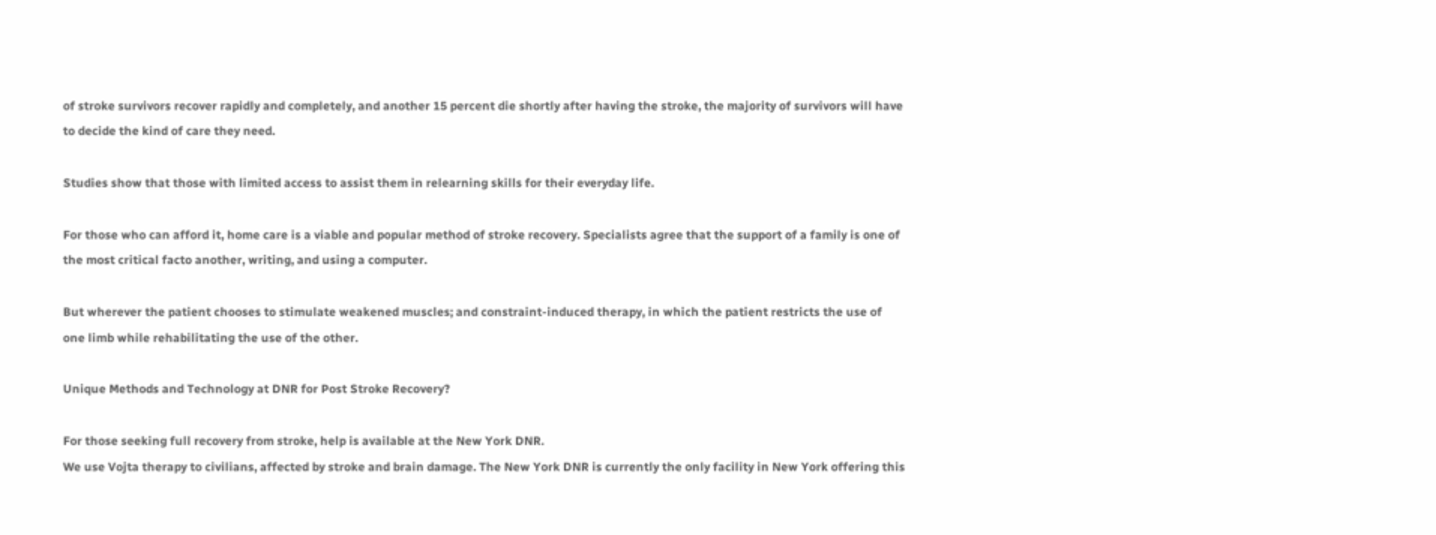of stroke survivors recover rapidly and completely, and another 15 percent die shortly after having the stroke, the majority of survivors will have to decide the kind of care they need.

Studies show that those with limited access to assist them in relearning skills for their everyday life.

For those who can afford it, home care is a viable and popular method of stroke recovery. Specialists agree that the support of a family is one of the most critical facto another, writing, and using a computer.

But wherever the patient chooses to stimulate weakened muscles; and constraint-induced therapy, in which the patient restricts the use of one limb while rehabilitating the use of the other.

Unique Methods and Technology at DNR for Post Stroke Recovery?

For those seeking full recovery from stroke, help is available at the New York DNR.
We use Vojta therapy to civilians, affected by stroke and brain damage. The New York DNR is currently the only facility in New York offering this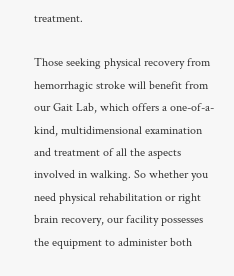treatment.

Those seeking physical recovery from hemorrhagic stroke will benefit from our Gait Lab, which offers a one-of-a-kind, multidimensional examination and treatment of all the aspects involved in walking. So whether you need physical rehabilitation or right brain recovery, our facility possesses the equipment to administer both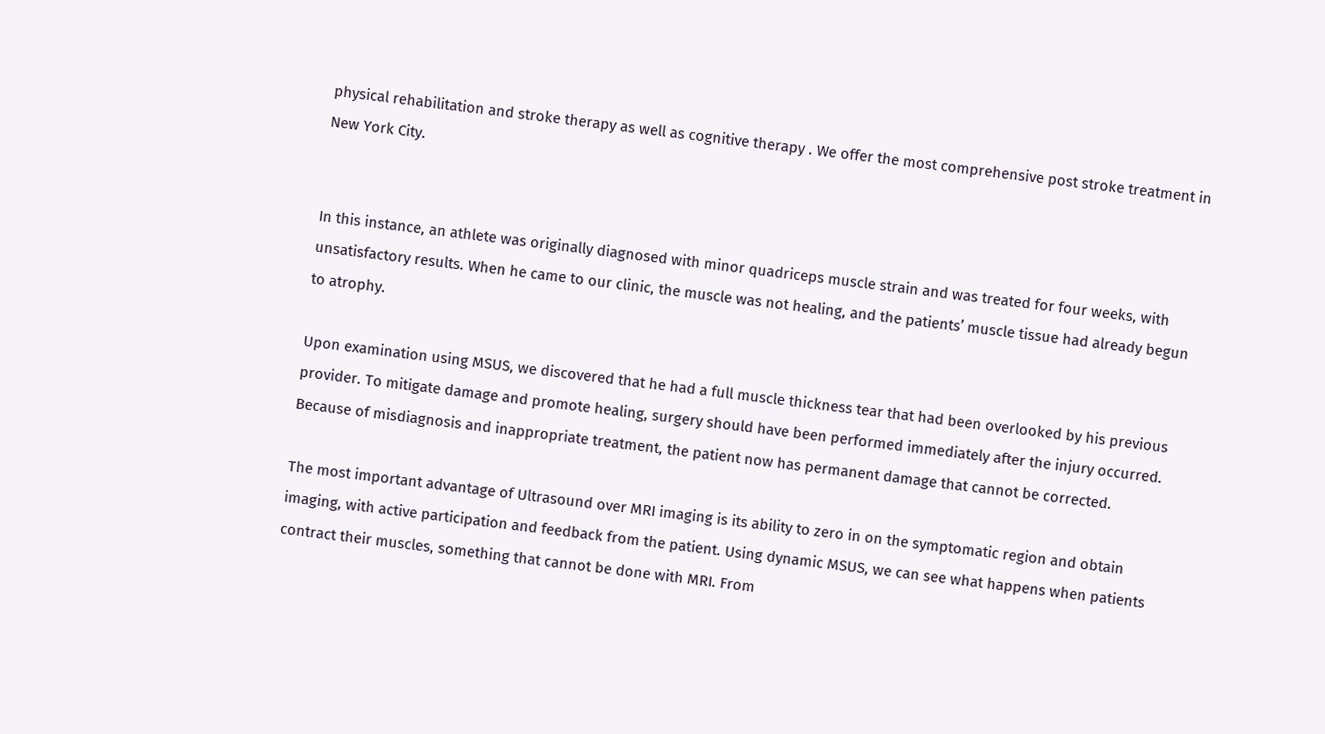physical rehabilitation and stroke therapy as well as cognitive therapy . We offer the most comprehensive post stroke treatment in New York City.


In this instance, an athlete was originally diagnosed with minor quadriceps muscle strain and was treated for four weeks, with unsatisfactory results. When he came to our clinic, the muscle was not healing, and the patients’ muscle tissue had already begun to atrophy.

Upon examination using MSUS, we discovered that he had a full muscle thickness tear that had been overlooked by his previous provider. To mitigate damage and promote healing, surgery should have been performed immediately after the injury occurred. Because of misdiagnosis and inappropriate treatment, the patient now has permanent damage that cannot be corrected.

The most important advantage of Ultrasound over MRI imaging is its ability to zero in on the symptomatic region and obtain imaging, with active participation and feedback from the patient. Using dynamic MSUS, we can see what happens when patients contract their muscles, something that cannot be done with MRI. From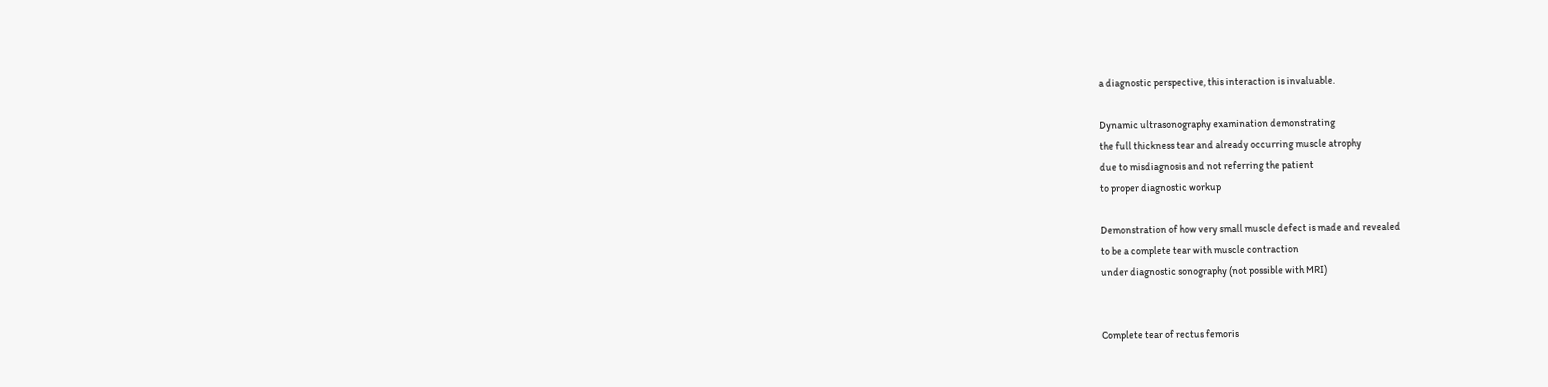a diagnostic perspective, this interaction is invaluable.

Dynamic ultrasonography examination demonstrating
the full thickness tear and already occurring muscle atrophy
due to misdiagnosis and not referring the patient
to proper diagnostic workup

Demonstration of how very small muscle defect is made and revealed
to be a complete tear with muscle contraction
under diagnostic sonography (not possible with MRI)


Complete tear of rectus femoris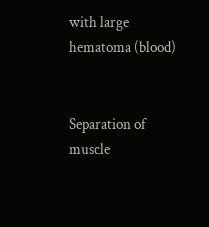with large hematoma (blood)


Separation of muscle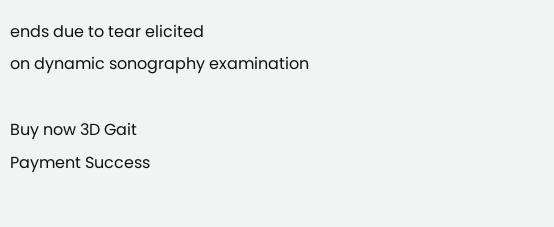ends due to tear elicited
on dynamic sonography examination

Buy now 3D Gait
Payment Success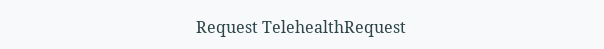Request TelehealthRequest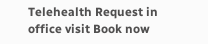Telehealth Request in office visit Book now